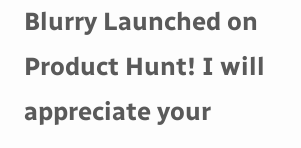Blurry Launched on Product Hunt! I will appreciate your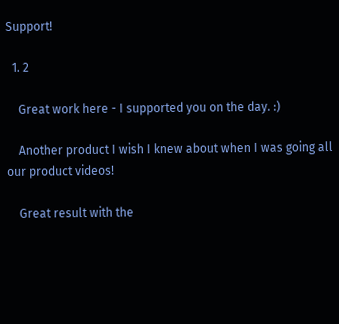Support!

  1. 2

    Great work here - I supported you on the day. :)

    Another product I wish I knew about when I was going all our product videos!

    Great result with the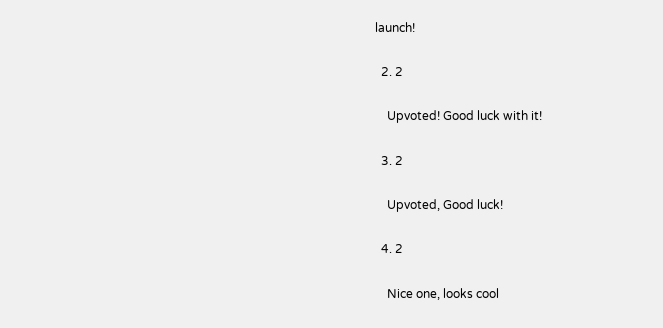launch!

  2. 2

    Upvoted! Good luck with it!

  3. 2

    Upvoted, Good luck!

  4. 2

    Nice one, looks cool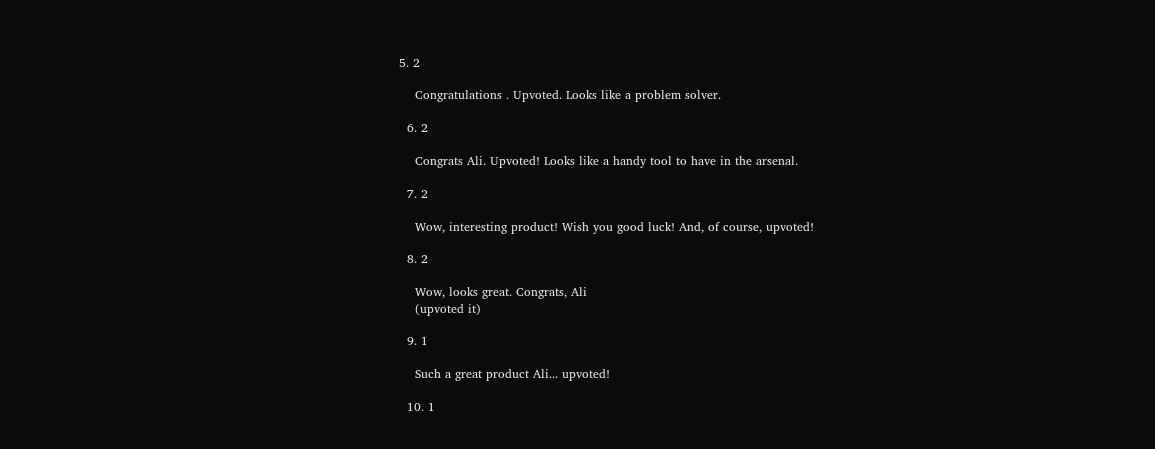5. 2

    Congratulations . Upvoted. Looks like a problem solver.

  6. 2

    Congrats Ali. Upvoted! Looks like a handy tool to have in the arsenal.

  7. 2

    Wow, interesting product! Wish you good luck! And, of course, upvoted!

  8. 2

    Wow, looks great. Congrats, Ali
    (upvoted it)

  9. 1

    Such a great product Ali... upvoted!

  10. 1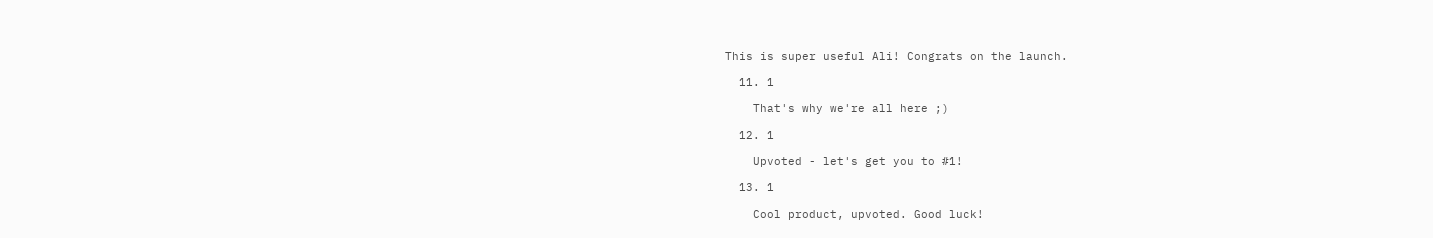This is super useful Ali! Congrats on the launch.

  11. 1

    That's why we're all here ;)

  12. 1

    Upvoted - let's get you to #1!

  13. 1

    Cool product, upvoted. Good luck!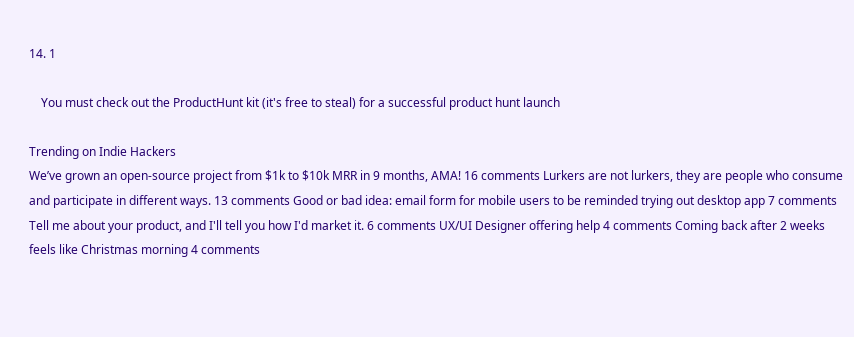14. 1

    You must check out the ProductHunt kit (it's free to steal) for a successful product hunt launch

Trending on Indie Hackers
We’ve grown an open-source project from $1k to $10k MRR in 9 months, AMA! 16 comments Lurkers are not lurkers, they are people who consume and participate in different ways. 13 comments Good or bad idea: email form for mobile users to be reminded trying out desktop app 7 comments Tell me about your product, and I'll tell you how I'd market it. 6 comments UX/UI Designer offering help 4 comments Coming back after 2 weeks feels like Christmas morning 4 comments